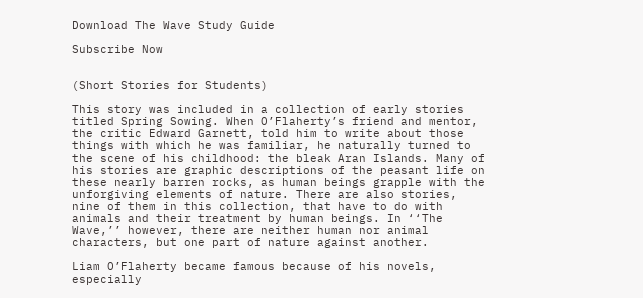Download The Wave Study Guide

Subscribe Now


(Short Stories for Students)

This story was included in a collection of early stories titled Spring Sowing. When O’Flaherty’s friend and mentor, the critic Edward Garnett, told him to write about those things with which he was familiar, he naturally turned to the scene of his childhood: the bleak Aran Islands. Many of his stories are graphic descriptions of the peasant life on these nearly barren rocks, as human beings grapple with the unforgiving elements of nature. There are also stories, nine of them in this collection, that have to do with animals and their treatment by human beings. In ‘‘The Wave,’’ however, there are neither human nor animal characters, but one part of nature against another.

Liam O’Flaherty became famous because of his novels, especially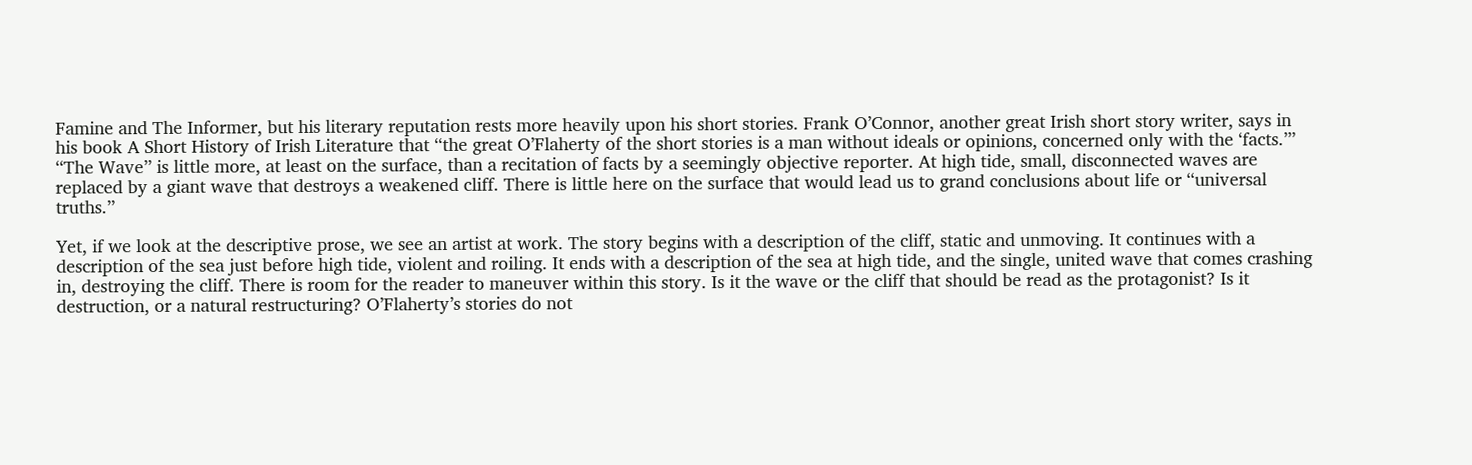Famine and The Informer, but his literary reputation rests more heavily upon his short stories. Frank O’Connor, another great Irish short story writer, says in his book A Short History of Irish Literature that ‘‘the great O’Flaherty of the short stories is a man without ideals or opinions, concerned only with the ‘facts.’’’ ‘‘The Wave’’ is little more, at least on the surface, than a recitation of facts by a seemingly objective reporter. At high tide, small, disconnected waves are replaced by a giant wave that destroys a weakened cliff. There is little here on the surface that would lead us to grand conclusions about life or ‘‘universal truths.’’

Yet, if we look at the descriptive prose, we see an artist at work. The story begins with a description of the cliff, static and unmoving. It continues with a description of the sea just before high tide, violent and roiling. It ends with a description of the sea at high tide, and the single, united wave that comes crashing in, destroying the cliff. There is room for the reader to maneuver within this story. Is it the wave or the cliff that should be read as the protagonist? Is it destruction, or a natural restructuring? O’Flaherty’s stories do not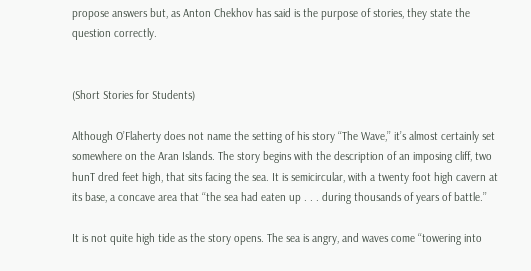propose answers but, as Anton Chekhov has said is the purpose of stories, they state the question correctly.


(Short Stories for Students)

Although O’Flaherty does not name the setting of his story ‘‘The Wave,’’ it’s almost certainly set somewhere on the Aran Islands. The story begins with the description of an imposing cliff, two hunT dred feet high, that sits facing the sea. It is semicircular, with a twenty foot high cavern at its base, a concave area that ‘‘the sea had eaten up . . . during thousands of years of battle.’’

It is not quite high tide as the story opens. The sea is angry, and waves come ‘‘towering into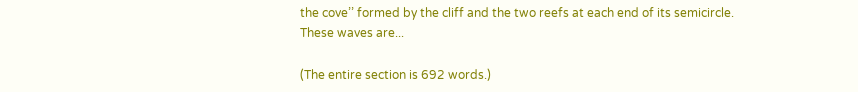the cove’’ formed by the cliff and the two reefs at each end of its semicircle. These waves are...

(The entire section is 692 words.)